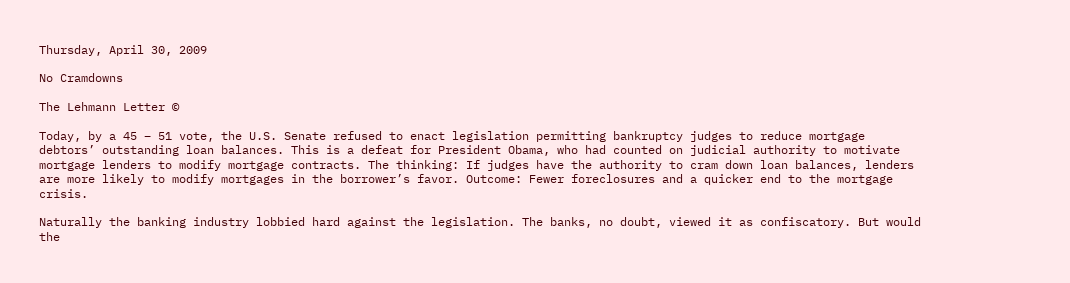Thursday, April 30, 2009

No Cramdowns

The Lehmann Letter ©

Today, by a 45 – 51 vote, the U.S. Senate refused to enact legislation permitting bankruptcy judges to reduce mortgage debtors’ outstanding loan balances. This is a defeat for President Obama, who had counted on judicial authority to motivate mortgage lenders to modify mortgage contracts. The thinking: If judges have the authority to cram down loan balances, lenders are more likely to modify mortgages in the borrower’s favor. Outcome: Fewer foreclosures and a quicker end to the mortgage crisis.

Naturally the banking industry lobbied hard against the legislation. The banks, no doubt, viewed it as confiscatory. But would the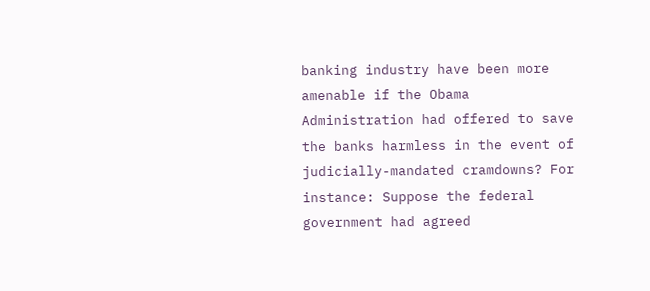banking industry have been more amenable if the Obama Administration had offered to save the banks harmless in the event of judicially-mandated cramdowns? For instance: Suppose the federal government had agreed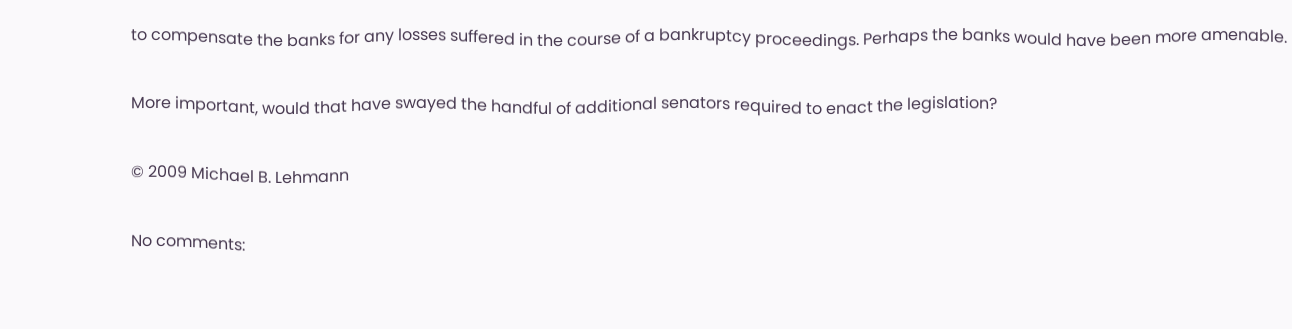to compensate the banks for any losses suffered in the course of a bankruptcy proceedings. Perhaps the banks would have been more amenable.

More important, would that have swayed the handful of additional senators required to enact the legislation?

© 2009 Michael B. Lehmann

No comments: